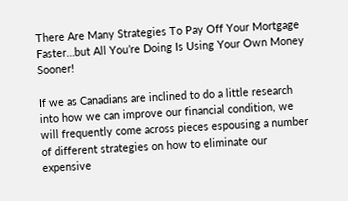There Are Many Strategies To Pay Off Your Mortgage Faster…but All You’re Doing Is Using Your Own Money Sooner!

If we as Canadians are inclined to do a little research into how we can improve our financial condition, we will frequently come across pieces espousing a number of different strategies on how to eliminate our expensive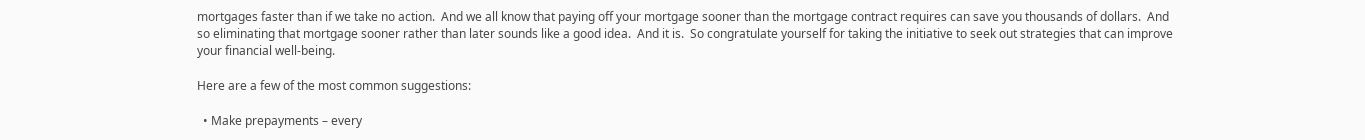mortgages faster than if we take no action.  And we all know that paying off your mortgage sooner than the mortgage contract requires can save you thousands of dollars.  And so eliminating that mortgage sooner rather than later sounds like a good idea.  And it is.  So congratulate yourself for taking the initiative to seek out strategies that can improve your financial well-being.

Here are a few of the most common suggestions:

  • Make prepayments – every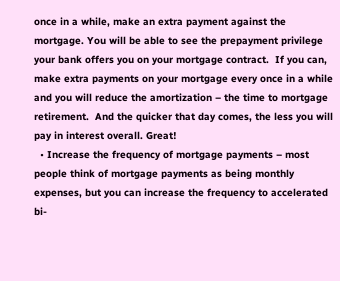once in a while, make an extra payment against the mortgage. You will be able to see the prepayment privilege your bank offers you on your mortgage contract.  If you can, make extra payments on your mortgage every once in a while and you will reduce the amortization – the time to mortgage retirement.  And the quicker that day comes, the less you will pay in interest overall. Great!
  • Increase the frequency of mortgage payments – most people think of mortgage payments as being monthly expenses, but you can increase the frequency to accelerated bi-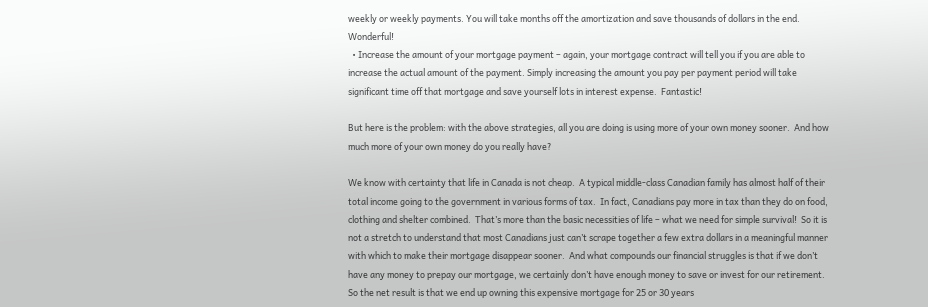weekly or weekly payments. You will take months off the amortization and save thousands of dollars in the end.  Wonderful!
  • Increase the amount of your mortgage payment – again, your mortgage contract will tell you if you are able to increase the actual amount of the payment. Simply increasing the amount you pay per payment period will take significant time off that mortgage and save yourself lots in interest expense.  Fantastic!

But here is the problem: with the above strategies, all you are doing is using more of your own money sooner.  And how much more of your own money do you really have?

We know with certainty that life in Canada is not cheap.  A typical middle-class Canadian family has almost half of their total income going to the government in various forms of tax.  In fact, Canadians pay more in tax than they do on food, clothing and shelter combined.  That’s more than the basic necessities of life – what we need for simple survival!  So it is not a stretch to understand that most Canadians just can’t scrape together a few extra dollars in a meaningful manner with which to make their mortgage disappear sooner.  And what compounds our financial struggles is that if we don’t have any money to prepay our mortgage, we certainly don’t have enough money to save or invest for our retirement.  So the net result is that we end up owning this expensive mortgage for 25 or 30 years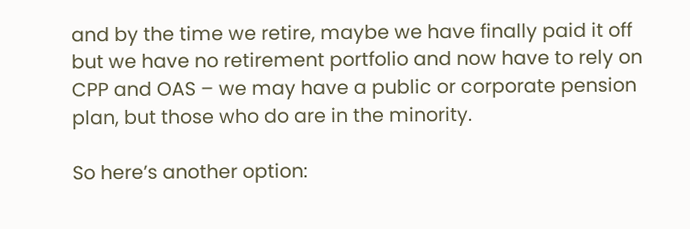and by the time we retire, maybe we have finally paid it off but we have no retirement portfolio and now have to rely on CPP and OAS – we may have a public or corporate pension plan, but those who do are in the minority.

So here’s another option: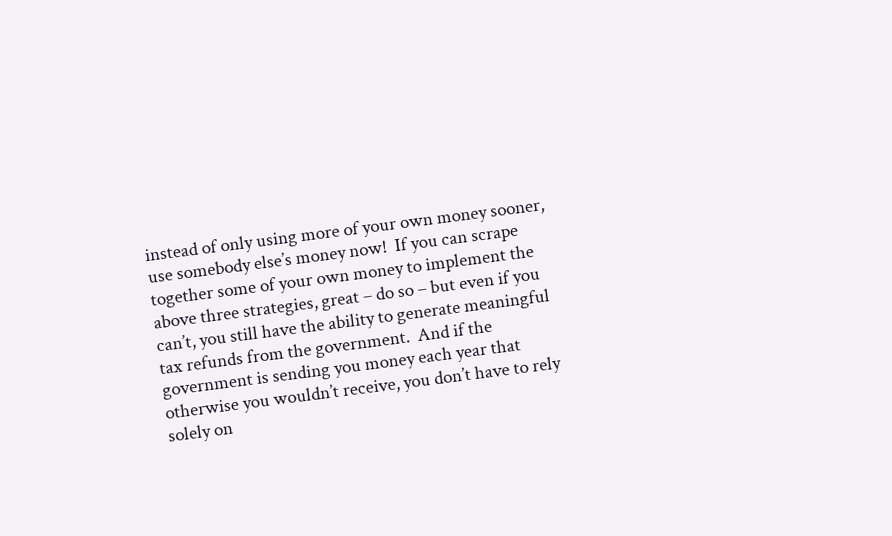instead of only using more of your own money sooner, use somebody else’s money now!  If you can scrape together some of your own money to implement the above three strategies, great – do so – but even if you can’t, you still have the ability to generate meaningful tax refunds from the government.  And if the government is sending you money each year that otherwise you wouldn’t receive, you don’t have to rely solely on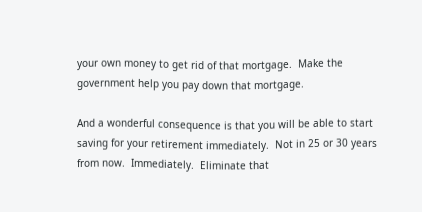your own money to get rid of that mortgage.  Make the government help you pay down that mortgage.

And a wonderful consequence is that you will be able to start saving for your retirement immediately.  Not in 25 or 30 years from now.  Immediately.  Eliminate that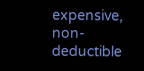expensive, non-deductible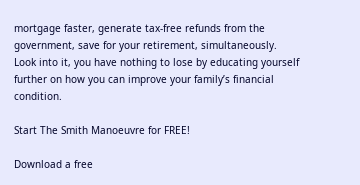mortgage faster, generate tax-free refunds from the government, save for your retirement, simultaneously.  Look into it, you have nothing to lose by educating yourself further on how you can improve your family’s financial condition.

Start The Smith Manoeuvre for FREE!

Download a free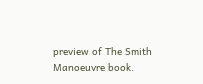preview of The Smith Manoeuvre book.